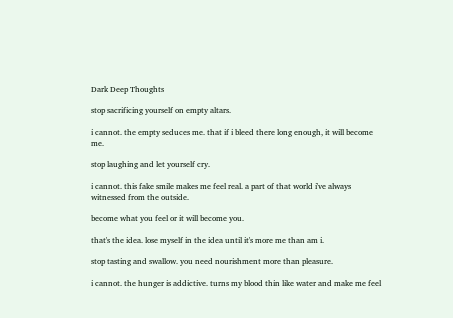Dark Deep Thoughts

stop sacrificing yourself on empty altars.

i cannot. the empty seduces me. that if i bleed there long enough, it will become me.

stop laughing and let yourself cry.

i cannot. this fake smile makes me feel real. a part of that world i've always witnessed from the outside.

become what you feel or it will become you.

that's the idea. lose myself in the idea until it's more me than am i.

stop tasting and swallow. you need nourishment more than pleasure.

i cannot. the hunger is addictive. turns my blood thin like water and make me feel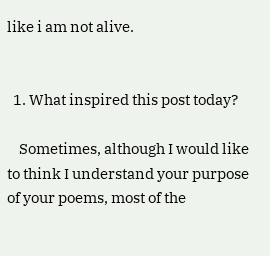like i am not alive.


  1. What inspired this post today?

    Sometimes, although I would like to think I understand your purpose of your poems, most of the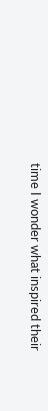time I wonder what inspired their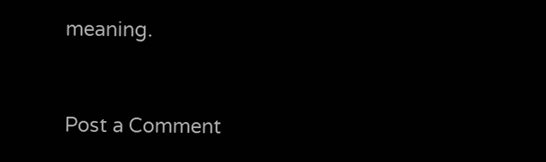meaning.


Post a Comment